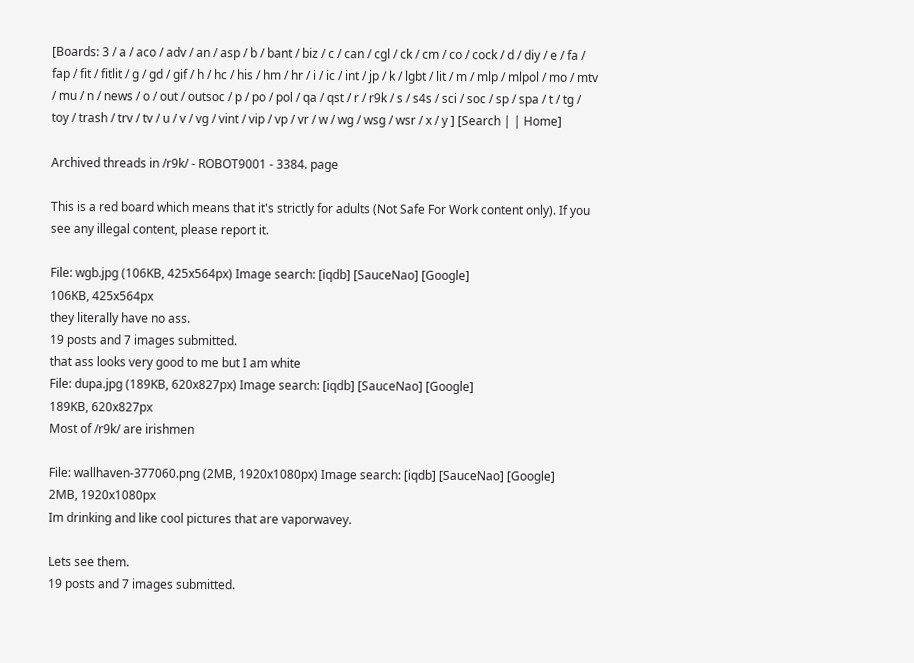[Boards: 3 / a / aco / adv / an / asp / b / bant / biz / c / can / cgl / ck / cm / co / cock / d / diy / e / fa / fap / fit / fitlit / g / gd / gif / h / hc / his / hm / hr / i / ic / int / jp / k / lgbt / lit / m / mlp / mlpol / mo / mtv / mu / n / news / o / out / outsoc / p / po / pol / qa / qst / r / r9k / s / s4s / sci / soc / sp / spa / t / tg / toy / trash / trv / tv / u / v / vg / vint / vip / vp / vr / w / wg / wsg / wsr / x / y ] [Search | | Home]

Archived threads in /r9k/ - ROBOT9001 - 3384. page

This is a red board which means that it's strictly for adults (Not Safe For Work content only). If you see any illegal content, please report it.

File: wgb.jpg (106KB, 425x564px) Image search: [iqdb] [SauceNao] [Google]
106KB, 425x564px
they literally have no ass.
19 posts and 7 images submitted.
that ass looks very good to me but I am white
File: dupa.jpg (189KB, 620x827px) Image search: [iqdb] [SauceNao] [Google]
189KB, 620x827px
Most of /r9k/ are irishmen

File: wallhaven-377060.png (2MB, 1920x1080px) Image search: [iqdb] [SauceNao] [Google]
2MB, 1920x1080px
Im drinking and like cool pictures that are vaporwavey.

Lets see them.
19 posts and 7 images submitted.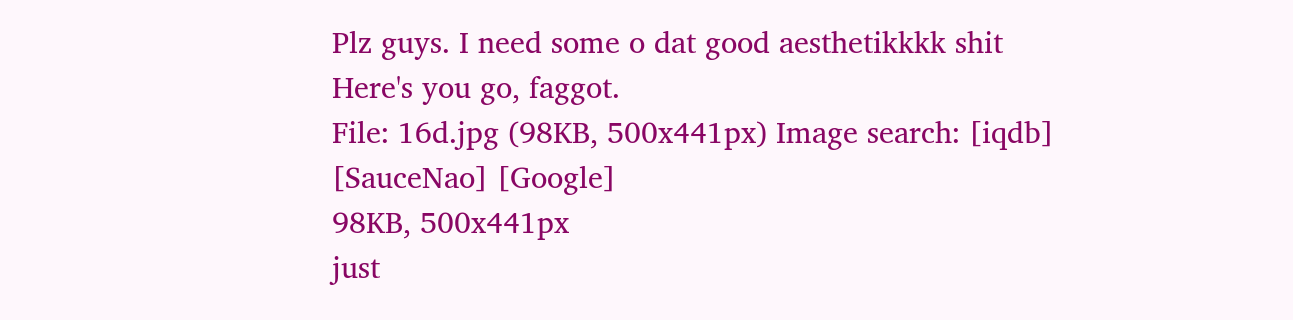Plz guys. I need some o dat good aesthetikkkk shit
Here's you go, faggot.
File: 16d.jpg (98KB, 500x441px) Image search: [iqdb] [SauceNao] [Google]
98KB, 500x441px
just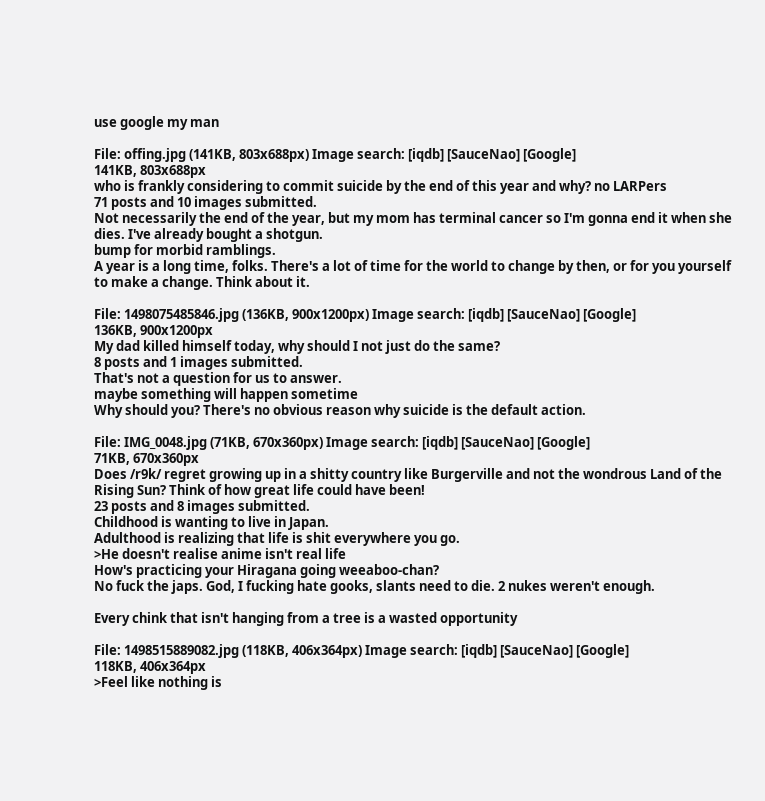use google my man

File: offing.jpg (141KB, 803x688px) Image search: [iqdb] [SauceNao] [Google]
141KB, 803x688px
who is frankly considering to commit suicide by the end of this year and why? no LARPers
71 posts and 10 images submitted.
Not necessarily the end of the year, but my mom has terminal cancer so I'm gonna end it when she dies. I've already bought a shotgun.
bump for morbid ramblings.
A year is a long time, folks. There's a lot of time for the world to change by then, or for you yourself to make a change. Think about it.

File: 1498075485846.jpg (136KB, 900x1200px) Image search: [iqdb] [SauceNao] [Google]
136KB, 900x1200px
My dad killed himself today, why should I not just do the same?
8 posts and 1 images submitted.
That's not a question for us to answer.
maybe something will happen sometime
Why should you? There's no obvious reason why suicide is the default action.

File: IMG_0048.jpg (71KB, 670x360px) Image search: [iqdb] [SauceNao] [Google]
71KB, 670x360px
Does /r9k/ regret growing up in a shitty country like Burgerville and not the wondrous Land of the Rising Sun? Think of how great life could have been!
23 posts and 8 images submitted.
Childhood is wanting to live in Japan.
Adulthood is realizing that life is shit everywhere you go.
>He doesn't realise anime isn't real life
How's practicing your Hiragana going weeaboo-chan?
No fuck the japs. God, I fucking hate gooks, slants need to die. 2 nukes weren't enough.

Every chink that isn't hanging from a tree is a wasted opportunity

File: 1498515889082.jpg (118KB, 406x364px) Image search: [iqdb] [SauceNao] [Google]
118KB, 406x364px
>Feel like nothing is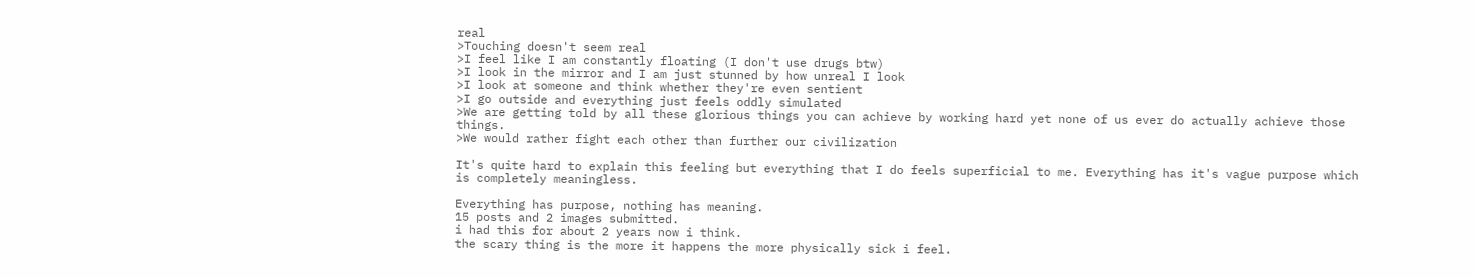real
>Touching doesn't seem real
>I feel like I am constantly floating (I don't use drugs btw)
>I look in the mirror and I am just stunned by how unreal I look
>I look at someone and think whether they're even sentient
>I go outside and everything just feels oddly simulated
>We are getting told by all these glorious things you can achieve by working hard yet none of us ever do actually achieve those things.
>We would rather fight each other than further our civilization

It's quite hard to explain this feeling but everything that I do feels superficial to me. Everything has it's vague purpose which is completely meaningless.

Everything has purpose, nothing has meaning.
15 posts and 2 images submitted.
i had this for about 2 years now i think.
the scary thing is the more it happens the more physically sick i feel.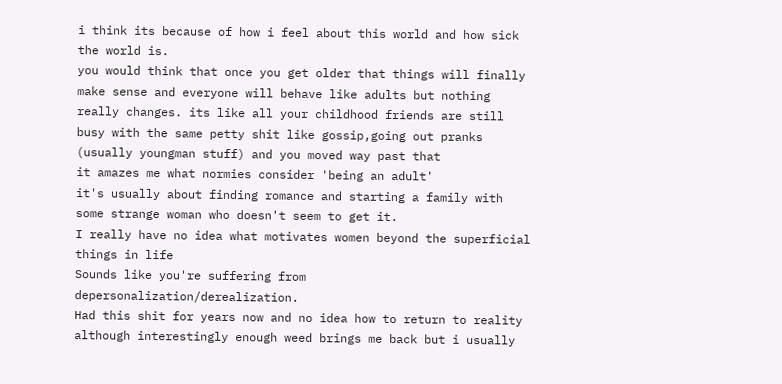i think its because of how i feel about this world and how sick the world is.
you would think that once you get older that things will finally make sense and everyone will behave like adults but nothing really changes. its like all your childhood friends are still busy with the same petty shit like gossip,going out pranks (usually youngman stuff) and you moved way past that
it amazes me what normies consider 'being an adult'
it's usually about finding romance and starting a family with some strange woman who doesn't seem to get it.
I really have no idea what motivates women beyond the superficial things in life
Sounds like you're suffering from depersonalization/derealization.
Had this shit for years now and no idea how to return to reality although interestingly enough weed brings me back but i usually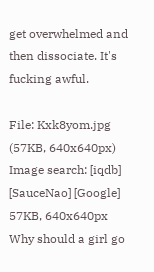get overwhelmed and then dissociate. It's fucking awful.

File: Kxk8yom.jpg (57KB, 640x640px) Image search: [iqdb] [SauceNao] [Google]
57KB, 640x640px
Why should a girl go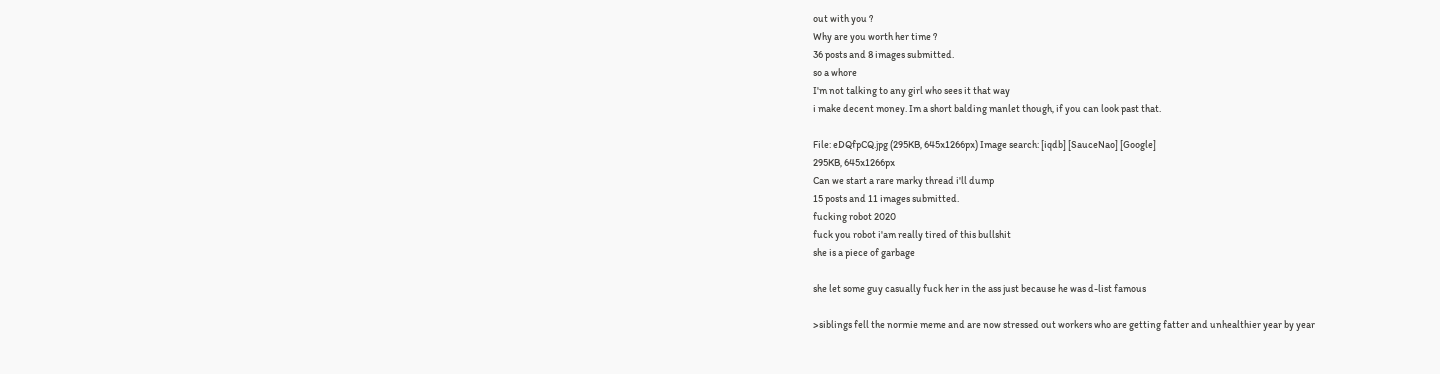out with you ?
Why are you worth her time ?
36 posts and 8 images submitted.
so a whore
I'm not talking to any girl who sees it that way
i make decent money. Im a short balding manlet though, if you can look past that.

File: eDQfpCQ.jpg (295KB, 645x1266px) Image search: [iqdb] [SauceNao] [Google]
295KB, 645x1266px
Can we start a rare marky thread i'll dump
15 posts and 11 images submitted.
fucking robot 2020
fuck you robot i'am really tired of this bullshit
she is a piece of garbage

she let some guy casually fuck her in the ass just because he was d-list famous

>siblings fell the normie meme and are now stressed out workers who are getting fatter and unhealthier year by year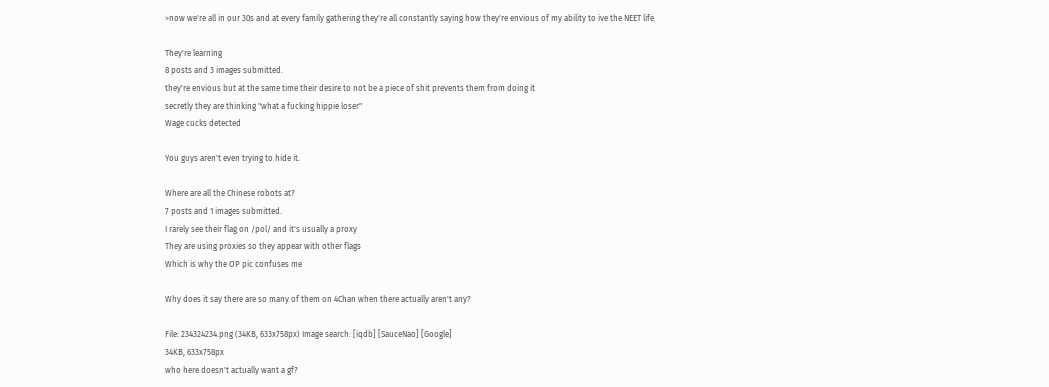>now we're all in our 30s and at every family gathering they're all constantly saying how they're envious of my ability to ive the NEET life

They're learning
8 posts and 3 images submitted.
they're envious but at the same time their desire to not be a piece of shit prevents them from doing it
secretly they are thinking "what a fucking hippie loser"
Wage cucks detected

You guys aren't even trying to hide it.

Where are all the Chinese robots at?
7 posts and 1 images submitted.
I rarely see their flag on /pol/ and it's usually a proxy
They are using proxies so they appear with other flags
Which is why the OP pic confuses me

Why does it say there are so many of them on 4Chan when there actually aren't any?

File: 234324234.png (34KB, 633x758px) Image search: [iqdb] [SauceNao] [Google]
34KB, 633x758px
who here doesn't actually want a gf?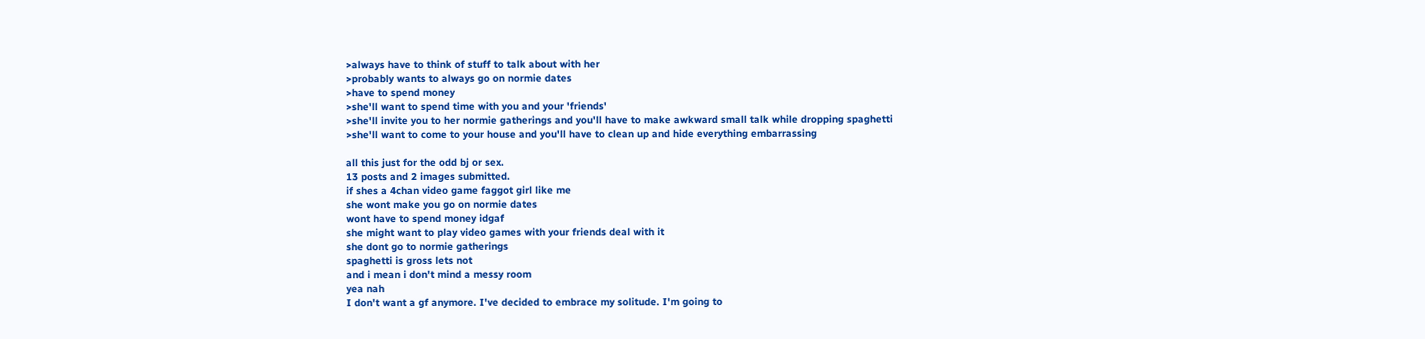>always have to think of stuff to talk about with her
>probably wants to always go on normie dates
>have to spend money
>she'll want to spend time with you and your 'friends'
>she'll invite you to her normie gatherings and you'll have to make awkward small talk while dropping spaghetti
>she'll want to come to your house and you'll have to clean up and hide everything embarrassing

all this just for the odd bj or sex.
13 posts and 2 images submitted.
if shes a 4chan video game faggot girl like me
she wont make you go on normie dates
wont have to spend money idgaf
she might want to play video games with your friends deal with it
she dont go to normie gatherings
spaghetti is gross lets not
and i mean i don't mind a messy room
yea nah
I don't want a gf anymore. I've decided to embrace my solitude. I'm going to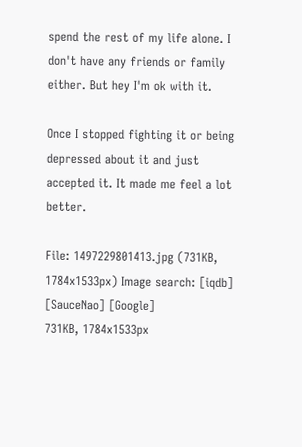spend the rest of my life alone. I don't have any friends or family either. But hey I'm ok with it.

Once I stopped fighting it or being depressed about it and just accepted it. It made me feel a lot better.

File: 1497229801413.jpg (731KB, 1784x1533px) Image search: [iqdb] [SauceNao] [Google]
731KB, 1784x1533px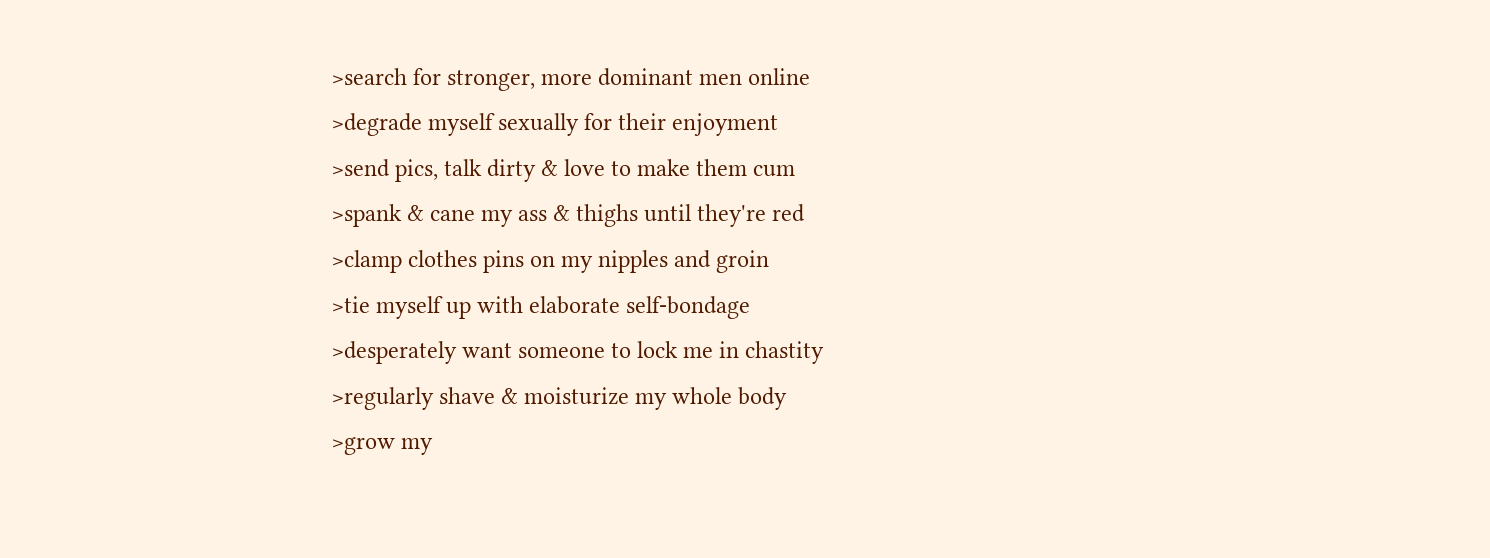>search for stronger, more dominant men online
>degrade myself sexually for their enjoyment
>send pics, talk dirty & love to make them cum
>spank & cane my ass & thighs until they're red
>clamp clothes pins on my nipples and groin
>tie myself up with elaborate self-bondage
>desperately want someone to lock me in chastity
>regularly shave & moisturize my whole body
>grow my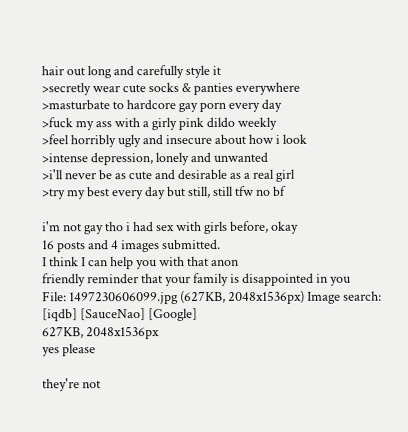hair out long and carefully style it
>secretly wear cute socks & panties everywhere
>masturbate to hardcore gay porn every day
>fuck my ass with a girly pink dildo weekly
>feel horribly ugly and insecure about how i look
>intense depression, lonely and unwanted
>i'll never be as cute and desirable as a real girl
>try my best every day but still, still tfw no bf

i'm not gay tho i had sex with girls before, okay
16 posts and 4 images submitted.
I think I can help you with that anon
friendly reminder that your family is disappointed in you
File: 1497230606099.jpg (627KB, 2048x1536px) Image search: [iqdb] [SauceNao] [Google]
627KB, 2048x1536px
yes please

they're not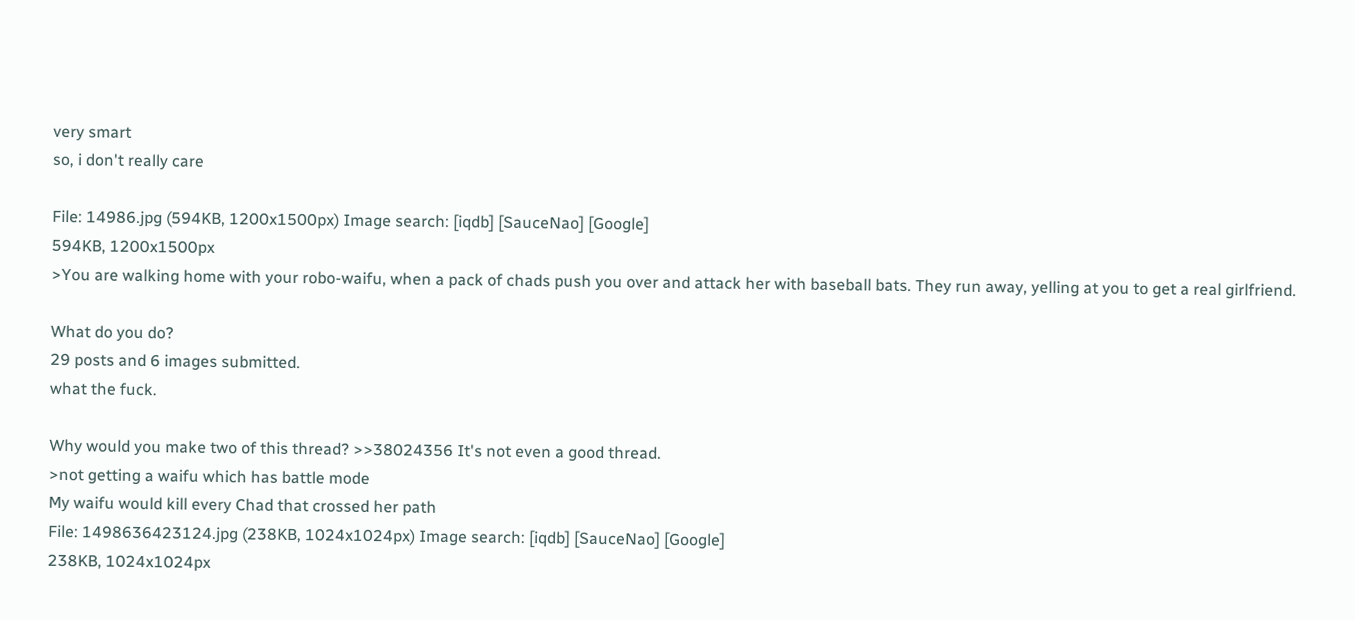very smart
so, i don't really care

File: 14986.jpg (594KB, 1200x1500px) Image search: [iqdb] [SauceNao] [Google]
594KB, 1200x1500px
>You are walking home with your robo-waifu, when a pack of chads push you over and attack her with baseball bats. They run away, yelling at you to get a real girlfriend.

What do you do?
29 posts and 6 images submitted.
what the fuck.

Why would you make two of this thread? >>38024356 It's not even a good thread.
>not getting a waifu which has battle mode
My waifu would kill every Chad that crossed her path
File: 1498636423124.jpg (238KB, 1024x1024px) Image search: [iqdb] [SauceNao] [Google]
238KB, 1024x1024px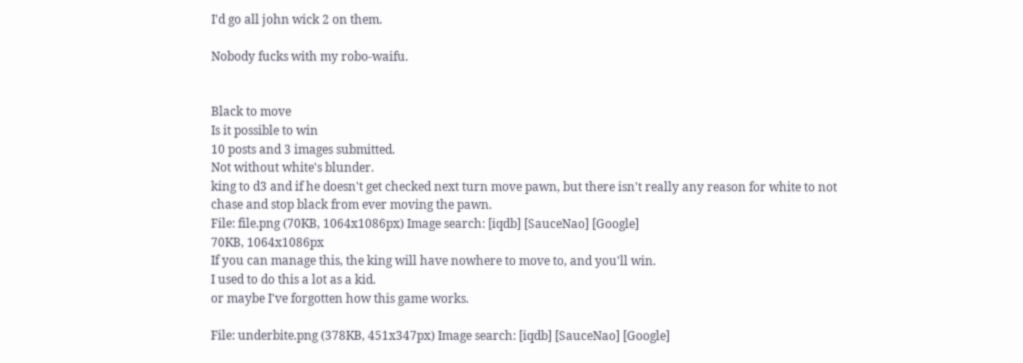I'd go all john wick 2 on them.

Nobody fucks with my robo-waifu.


Black to move
Is it possible to win
10 posts and 3 images submitted.
Not without white's blunder.
king to d3 and if he doesn't get checked next turn move pawn, but there isn't really any reason for white to not chase and stop black from ever moving the pawn.
File: file.png (70KB, 1064x1086px) Image search: [iqdb] [SauceNao] [Google]
70KB, 1064x1086px
If you can manage this, the king will have nowhere to move to, and you'll win.
I used to do this a lot as a kid.
or maybe I've forgotten how this game works.

File: underbite.png (378KB, 451x347px) Image search: [iqdb] [SauceNao] [Google]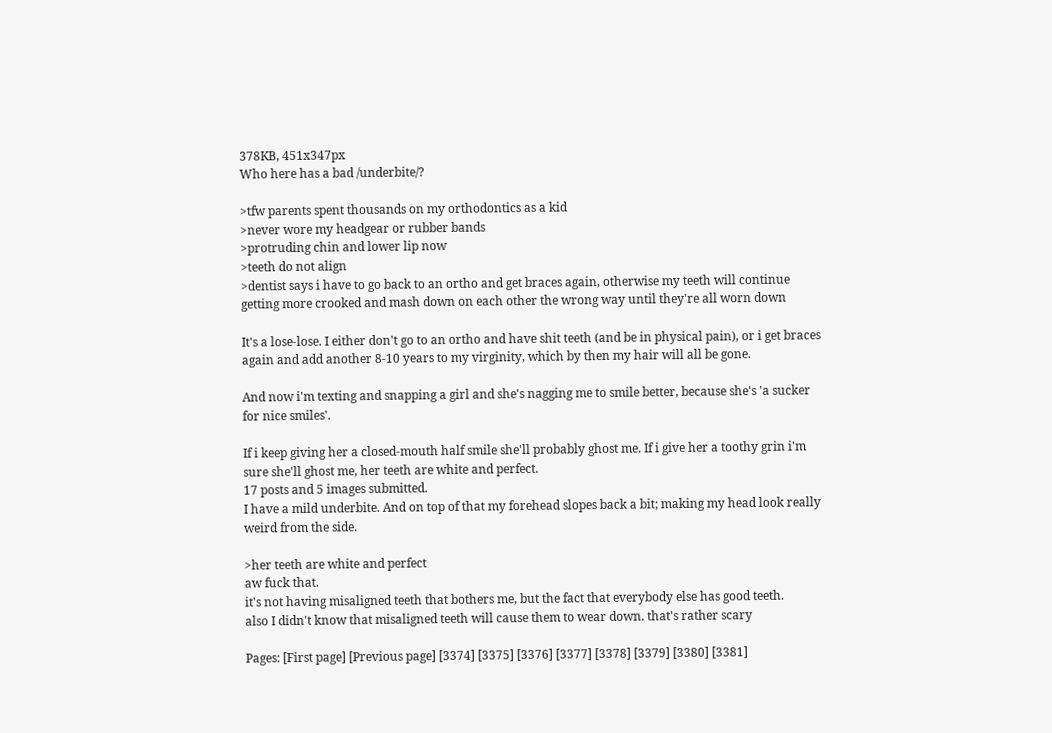378KB, 451x347px
Who here has a bad /underbite/?

>tfw parents spent thousands on my orthodontics as a kid
>never wore my headgear or rubber bands
>protruding chin and lower lip now
>teeth do not align
>dentist says i have to go back to an ortho and get braces again, otherwise my teeth will continue getting more crooked and mash down on each other the wrong way until they're all worn down

It's a lose-lose. I either don't go to an ortho and have shit teeth (and be in physical pain), or i get braces again and add another 8-10 years to my virginity, which by then my hair will all be gone.

And now i'm texting and snapping a girl and she's nagging me to smile better, because she's 'a sucker for nice smiles'.

If i keep giving her a closed-mouth half smile she'll probably ghost me. If i give her a toothy grin i'm sure she'll ghost me, her teeth are white and perfect.
17 posts and 5 images submitted.
I have a mild underbite. And on top of that my forehead slopes back a bit; making my head look really weird from the side.

>her teeth are white and perfect
aw fuck that.
it's not having misaligned teeth that bothers me, but the fact that everybody else has good teeth.
also I didn't know that misaligned teeth will cause them to wear down. that's rather scary

Pages: [First page] [Previous page] [3374] [3375] [3376] [3377] [3378] [3379] [3380] [3381]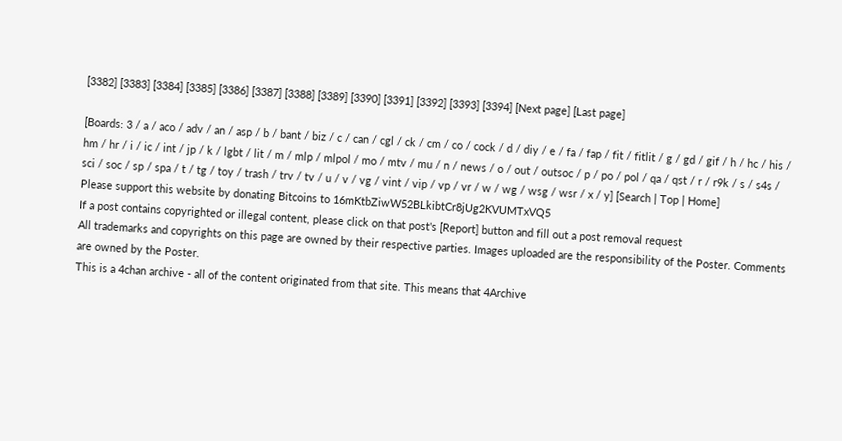[3382] [3383] [3384] [3385] [3386] [3387] [3388] [3389] [3390] [3391] [3392] [3393] [3394] [Next page] [Last page]

[Boards: 3 / a / aco / adv / an / asp / b / bant / biz / c / can / cgl / ck / cm / co / cock / d / diy / e / fa / fap / fit / fitlit / g / gd / gif / h / hc / his / hm / hr / i / ic / int / jp / k / lgbt / lit / m / mlp / mlpol / mo / mtv / mu / n / news / o / out / outsoc / p / po / pol / qa / qst / r / r9k / s / s4s / sci / soc / sp / spa / t / tg / toy / trash / trv / tv / u / v / vg / vint / vip / vp / vr / w / wg / wsg / wsr / x / y] [Search | Top | Home]
Please support this website by donating Bitcoins to 16mKtbZiwW52BLkibtCr8jUg2KVUMTxVQ5
If a post contains copyrighted or illegal content, please click on that post's [Report] button and fill out a post removal request
All trademarks and copyrights on this page are owned by their respective parties. Images uploaded are the responsibility of the Poster. Comments are owned by the Poster.
This is a 4chan archive - all of the content originated from that site. This means that 4Archive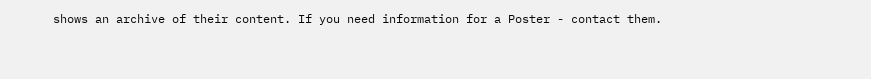shows an archive of their content. If you need information for a Poster - contact them.